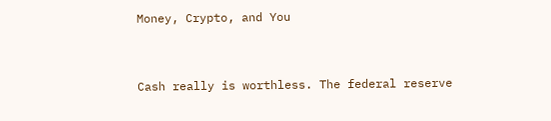Money, Crypto, and You


Cash really is worthless. The federal reserve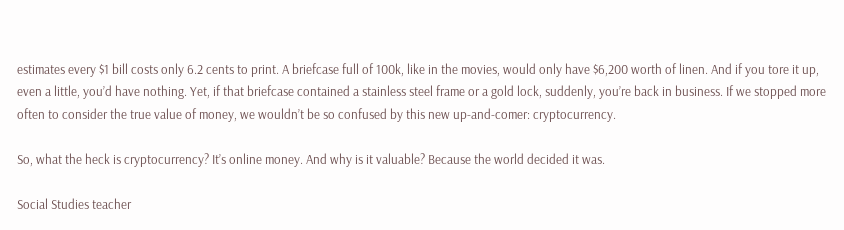estimates every $1 bill costs only 6.2 cents to print. A briefcase full of 100k, like in the movies, would only have $6,200 worth of linen. And if you tore it up, even a little, you’d have nothing. Yet, if that briefcase contained a stainless steel frame or a gold lock, suddenly, you’re back in business. If we stopped more often to consider the true value of money, we wouldn’t be so confused by this new up-and-comer: cryptocurrency.

So, what the heck is cryptocurrency? It’s online money. And why is it valuable? Because the world decided it was.

Social Studies teacher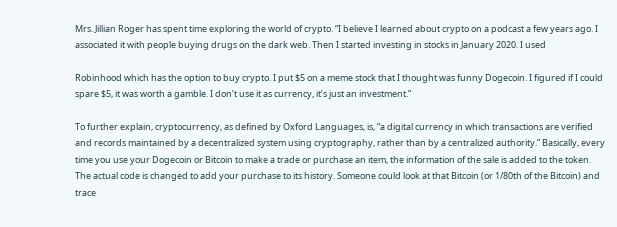Mrs. Jillian Roger has spent time exploring the world of crypto. “I believe I learned about crypto on a podcast a few years ago. I associated it with people buying drugs on the dark web. Then I started investing in stocks in January 2020. I used

Robinhood which has the option to buy crypto. I put $5 on a meme stock that I thought was funny Dogecoin. I figured if I could spare $5, it was worth a gamble. I don’t use it as currency, it’s just an investment.”

To further explain, cryptocurrency, as defined by Oxford Languages, is, “a digital currency in which transactions are verified and records maintained by a decentralized system using cryptography, rather than by a centralized authority.” Basically, every time you use your Dogecoin or Bitcoin to make a trade or purchase an item, the information of the sale is added to the token. The actual code is changed to add your purchase to its history. Someone could look at that Bitcoin (or 1/80th of the Bitcoin) and trace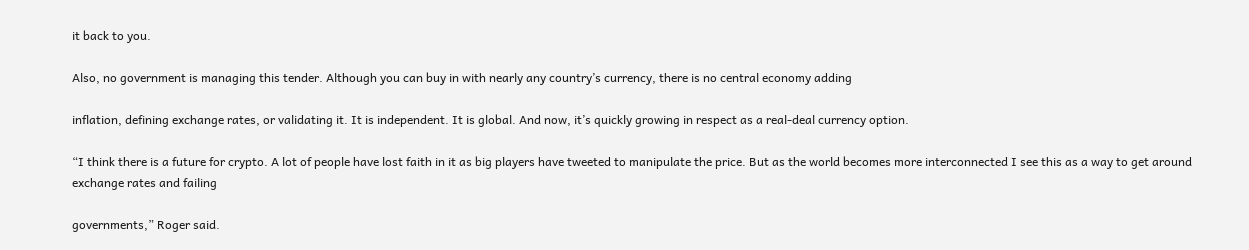it back to you.

Also, no government is managing this tender. Although you can buy in with nearly any country’s currency, there is no central economy adding

inflation, defining exchange rates, or validating it. It is independent. It is global. And now, it’s quickly growing in respect as a real-deal currency option.

“I think there is a future for crypto. A lot of people have lost faith in it as big players have tweeted to manipulate the price. But as the world becomes more interconnected I see this as a way to get around exchange rates and failing

governments,” Roger said.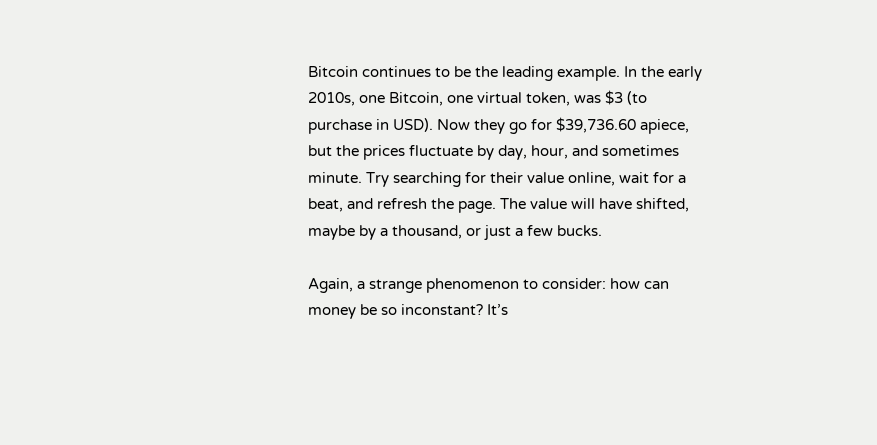Bitcoin continues to be the leading example. In the early 2010s, one Bitcoin, one virtual token, was $3 (to purchase in USD). Now they go for $39,736.60 apiece, but the prices fluctuate by day, hour, and sometimes minute. Try searching for their value online, wait for a beat, and refresh the page. The value will have shifted, maybe by a thousand, or just a few bucks.

Again, a strange phenomenon to consider: how can money be so inconstant? It’s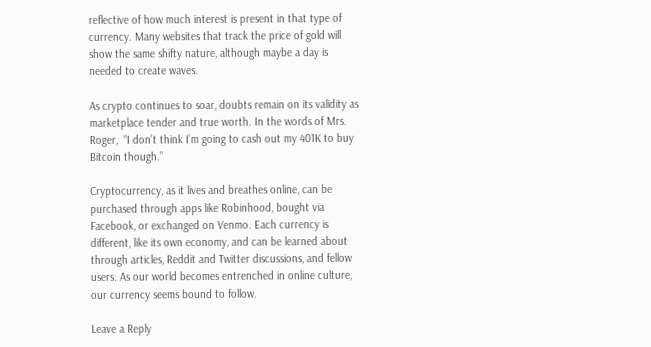reflective of how much interest is present in that type of currency. Many websites that track the price of gold will show the same shifty nature, although maybe a day is needed to create waves.

As crypto continues to soar, doubts remain on its validity as marketplace tender and true worth. In the words of Mrs. Roger,  “I don’t think I’m going to cash out my 401K to buy Bitcoin though.”

Cryptocurrency, as it lives and breathes online, can be purchased through apps like Robinhood, bought via Facebook, or exchanged on Venmo. Each currency is different, like its own economy, and can be learned about through articles, Reddit and Twitter discussions, and fellow users. As our world becomes entrenched in online culture, our currency seems bound to follow.

Leave a Reply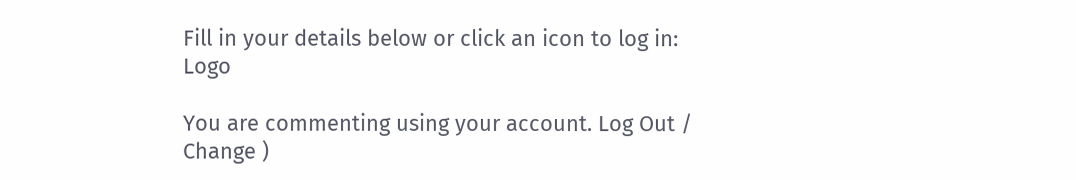Fill in your details below or click an icon to log in: Logo

You are commenting using your account. Log Out /  Change )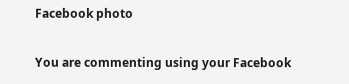Facebook photo

You are commenting using your Facebook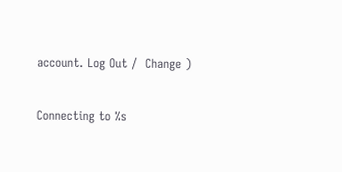account. Log Out /  Change )

Connecting to %s